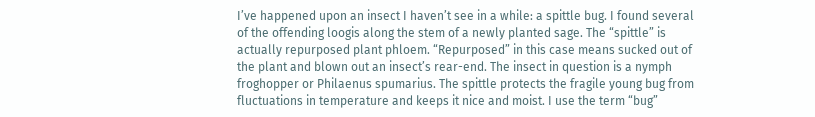I’ve happened upon an insect I haven’t see in a while: a spittle bug. I found several of the offending loogis along the stem of a newly planted sage. The “spittle” is actually repurposed plant phloem. “Repurposed” in this case means sucked out of the plant and blown out an insect’s rear-end. The insect in question is a nymph froghopper or Philaenus spumarius. The spittle protects the fragile young bug from fluctuations in temperature and keeps it nice and moist. I use the term “bug”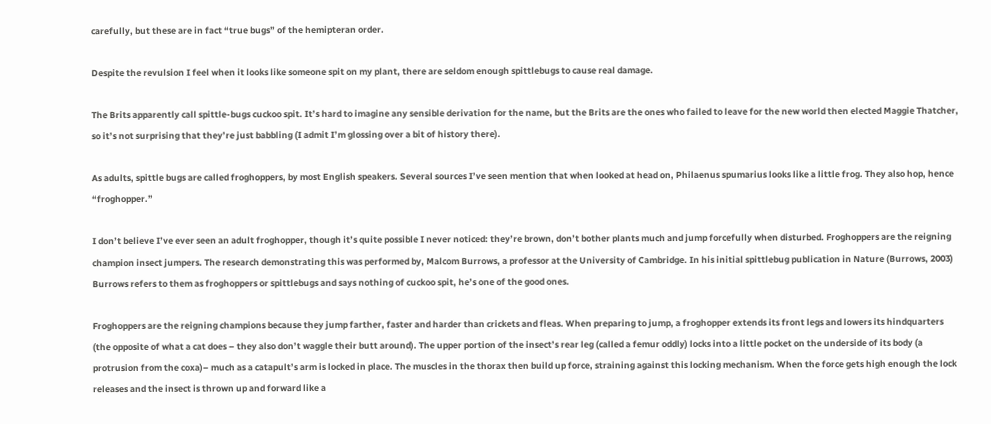carefully, but these are in fact “true bugs” of the hemipteran order.

Despite the revulsion I feel when it looks like someone spit on my plant, there are seldom enough spittlebugs to cause real damage.

The Brits apparently call spittle-bugs cuckoo spit. It’s hard to imagine any sensible derivation for the name, but the Brits are the ones who failed to leave for the new world then elected Maggie Thatcher, so it’s not surprising that they’re just babbling (I admit I’m glossing over a bit of history there).

As adults, spittle bugs are called froghoppers, by most English speakers. Several sources I’ve seen mention that when looked at head on, Philaenus spumarius looks like a little frog. They also hop, hence “froghopper.”

I don’t believe I’ve ever seen an adult froghopper, though it’s quite possible I never noticed: they’re brown, don’t bother plants much and jump forcefully when disturbed. Froghoppers are the reigning champion insect jumpers. The research demonstrating this was performed by, Malcom Burrows, a professor at the University of Cambridge. In his initial spittlebug publication in Nature (Burrows, 2003) Burrows refers to them as froghoppers or spittlebugs and says nothing of cuckoo spit, he’s one of the good ones.

Froghoppers are the reigning champions because they jump farther, faster and harder than crickets and fleas. When preparing to jump, a froghopper extends its front legs and lowers its hindquarters (the opposite of what a cat does – they also don’t waggle their butt around). The upper portion of the insect’s rear leg (called a femur oddly) locks into a little pocket on the underside of its body (a protrusion from the coxa)– much as a catapult’s arm is locked in place. The muscles in the thorax then build up force, straining against this locking mechanism. When the force gets high enough the lock releases and the insect is thrown up and forward like a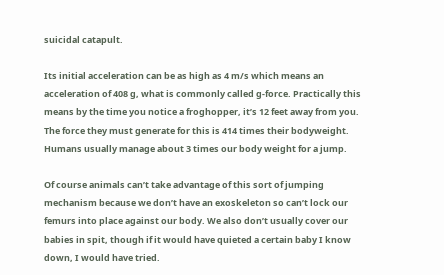suicidal catapult.

Its initial acceleration can be as high as 4 m/s which means an acceleration of 408 g, what is commonly called g-force. Practically this means by the time you notice a froghopper, it’s 12 feet away from you. The force they must generate for this is 414 times their bodyweight. Humans usually manage about 3 times our body weight for a jump.

Of course animals can’t take advantage of this sort of jumping mechanism because we don’t have an exoskeleton so can’t lock our femurs into place against our body. We also don’t usually cover our babies in spit, though if it would have quieted a certain baby I know down, I would have tried.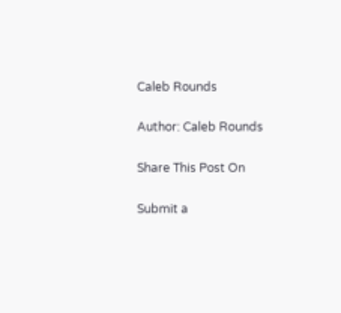Caleb Rounds

Author: Caleb Rounds

Share This Post On

Submit a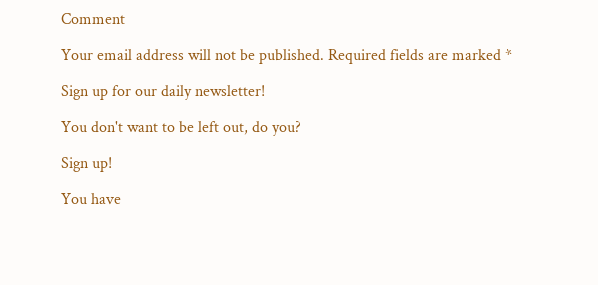Comment

Your email address will not be published. Required fields are marked *

Sign up for our daily newsletter!

You don't want to be left out, do you?

Sign up!

You have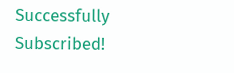Successfully Subscribed!